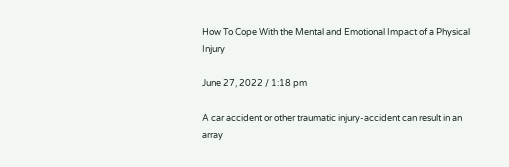How To Cope With the Mental and Emotional Impact of a Physical Injury

June 27, 2022 / 1:18 pm

A car accident or other traumatic injury-accident can result in an array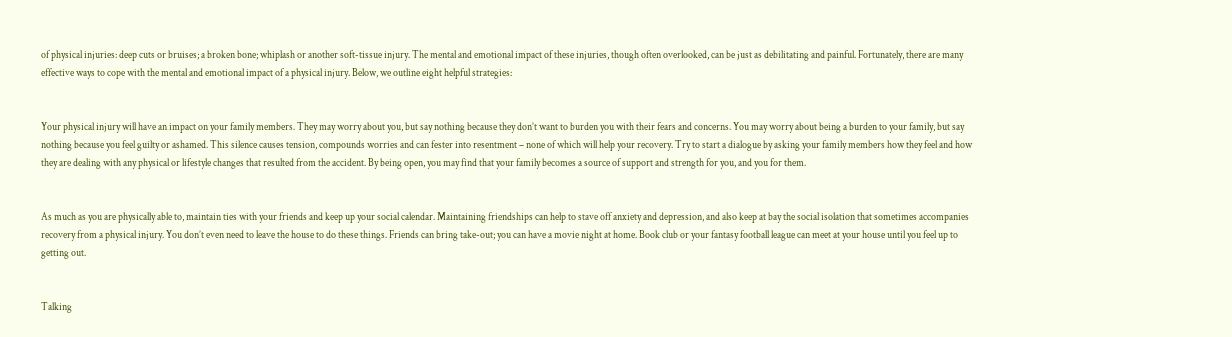of physical injuries: deep cuts or bruises; a broken bone; whiplash or another soft-tissue injury. The mental and emotional impact of these injuries, though often overlooked, can be just as debilitating and painful. Fortunately, there are many effective ways to cope with the mental and emotional impact of a physical injury. Below, we outline eight helpful strategies:


Your physical injury will have an impact on your family members. They may worry about you, but say nothing because they don’t want to burden you with their fears and concerns. You may worry about being a burden to your family, but say nothing because you feel guilty or ashamed. This silence causes tension, compounds worries and can fester into resentment – none of which will help your recovery. Try to start a dialogue by asking your family members how they feel and how they are dealing with any physical or lifestyle changes that resulted from the accident. By being open, you may find that your family becomes a source of support and strength for you, and you for them.


As much as you are physically able to, maintain ties with your friends and keep up your social calendar. Maintaining friendships can help to stave off anxiety and depression, and also keep at bay the social isolation that sometimes accompanies recovery from a physical injury. You don’t even need to leave the house to do these things. Friends can bring take-out; you can have a movie night at home. Book club or your fantasy football league can meet at your house until you feel up to getting out.


Talking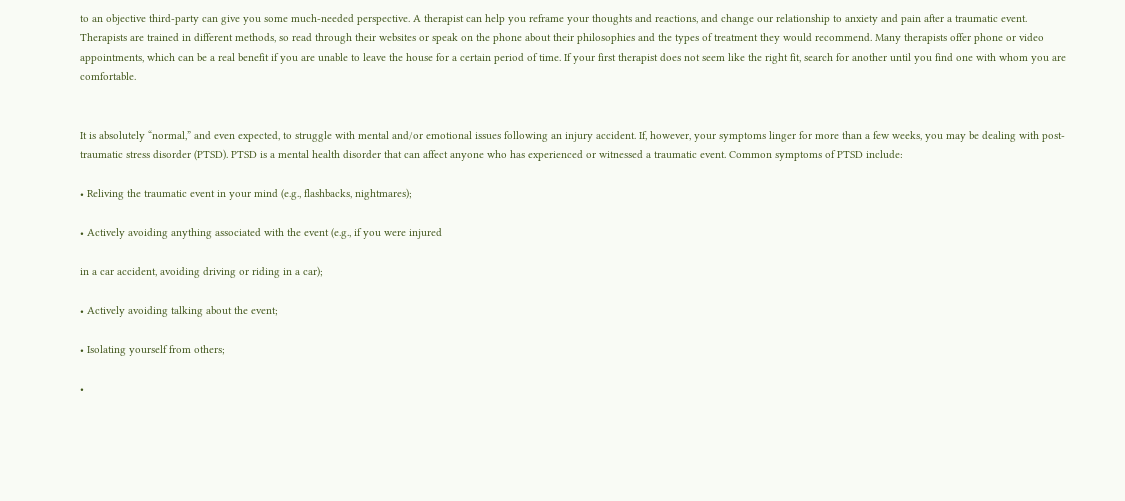to an objective third-party can give you some much-needed perspective. A therapist can help you reframe your thoughts and reactions, and change our relationship to anxiety and pain after a traumatic event. Therapists are trained in different methods, so read through their websites or speak on the phone about their philosophies and the types of treatment they would recommend. Many therapists offer phone or video appointments, which can be a real benefit if you are unable to leave the house for a certain period of time. If your first therapist does not seem like the right fit, search for another until you find one with whom you are comfortable.


It is absolutely “normal,” and even expected, to struggle with mental and/or emotional issues following an injury accident. If, however, your symptoms linger for more than a few weeks, you may be dealing with post-traumatic stress disorder (PTSD). PTSD is a mental health disorder that can affect anyone who has experienced or witnessed a traumatic event. Common symptoms of PTSD include:

• Reliving the traumatic event in your mind (e.g., flashbacks, nightmares);

• Actively avoiding anything associated with the event (e.g., if you were injured

in a car accident, avoiding driving or riding in a car);

• Actively avoiding talking about the event;

• Isolating yourself from others;

•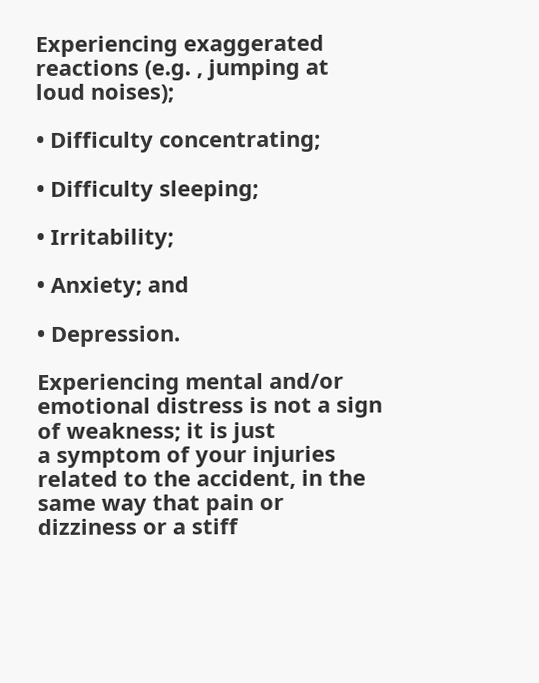Experiencing exaggerated reactions (e.g. , jumping at loud noises);

• Difficulty concentrating;

• Difficulty sleeping;

• Irritability;

• Anxiety; and

• Depression.

Experiencing mental and/or emotional distress is not a sign of weakness; it is just
a symptom of your injuries related to the accident, in the same way that pain or dizziness or a stiff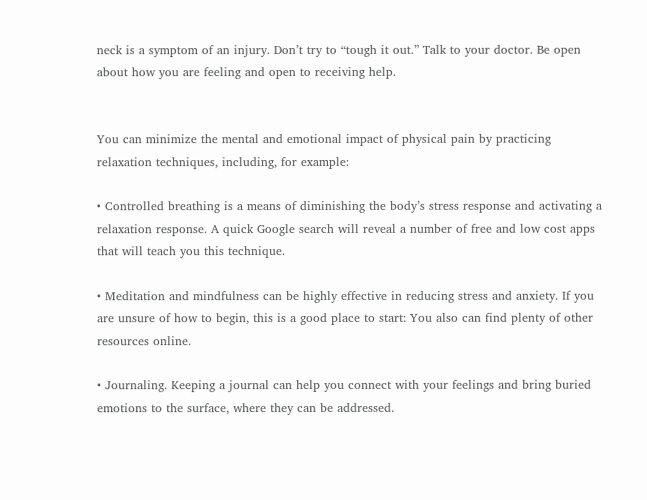neck is a symptom of an injury. Don’t try to “tough it out.” Talk to your doctor. Be open about how you are feeling and open to receiving help.


You can minimize the mental and emotional impact of physical pain by practicing relaxation techniques, including, for example:

• Controlled breathing is a means of diminishing the body’s stress response and activating a relaxation response. A quick Google search will reveal a number of free and low cost apps that will teach you this technique.

• Meditation and mindfulness can be highly effective in reducing stress and anxiety. If you are unsure of how to begin, this is a good place to start: You also can find plenty of other resources online.

• Journaling. Keeping a journal can help you connect with your feelings and bring buried emotions to the surface, where they can be addressed.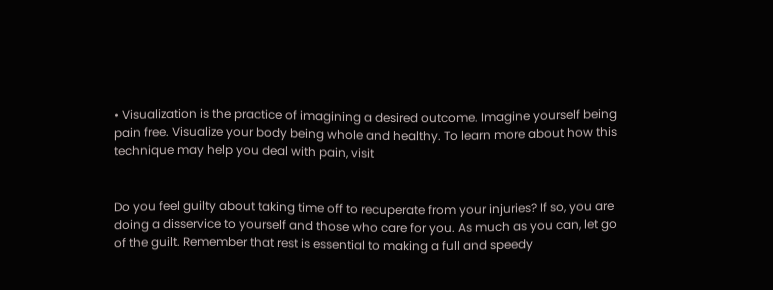• Visualization is the practice of imagining a desired outcome. Imagine yourself being pain free. Visualize your body being whole and healthy. To learn more about how this technique may help you deal with pain, visit


Do you feel guilty about taking time off to recuperate from your injuries? If so, you are doing a disservice to yourself and those who care for you. As much as you can, let go of the guilt. Remember that rest is essential to making a full and speedy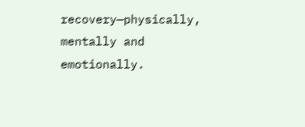recovery—physically, mentally and emotionally.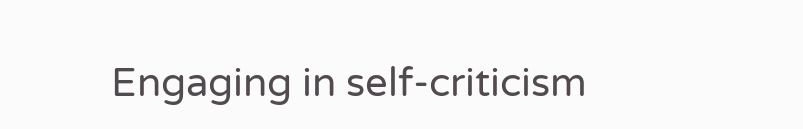Engaging in self-criticism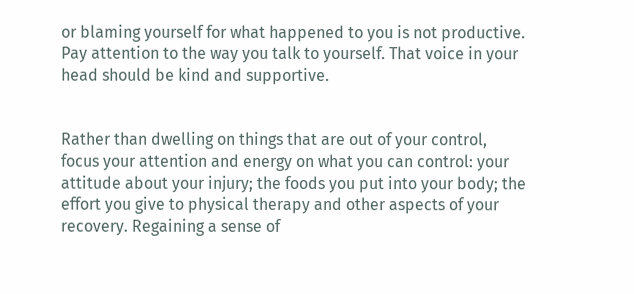or blaming yourself for what happened to you is not productive. Pay attention to the way you talk to yourself. That voice in your head should be kind and supportive.


Rather than dwelling on things that are out of your control, focus your attention and energy on what you can control: your attitude about your injury; the foods you put into your body; the effort you give to physical therapy and other aspects of your recovery. Regaining a sense of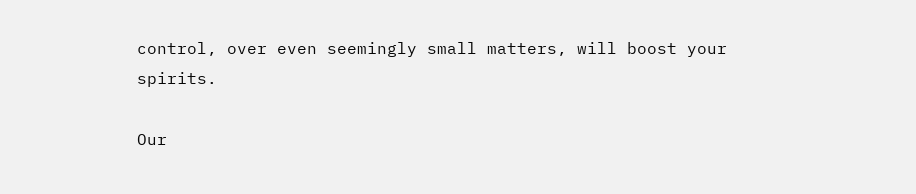control, over even seemingly small matters, will boost your spirits.

Our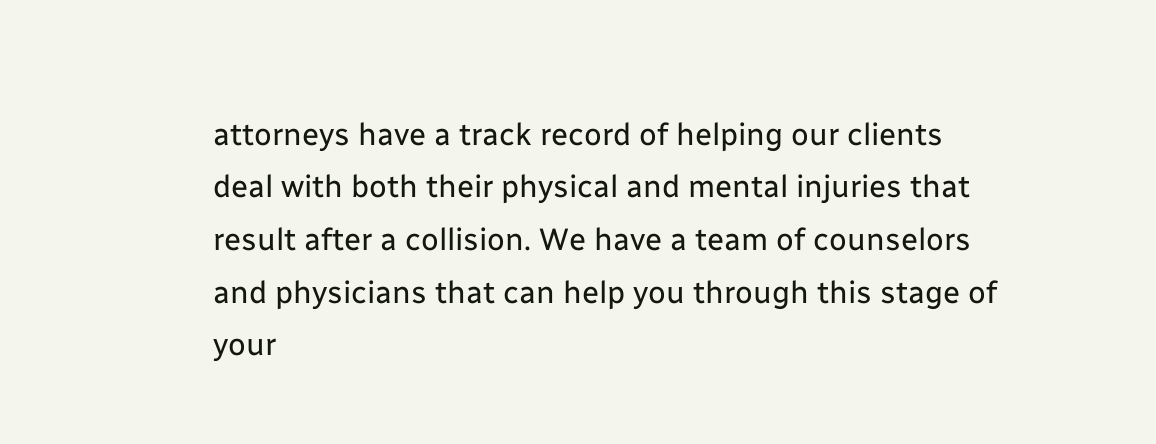attorneys have a track record of helping our clients deal with both their physical and mental injuries that result after a collision. We have a team of counselors and physicians that can help you through this stage of your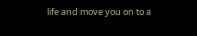life and move you on to a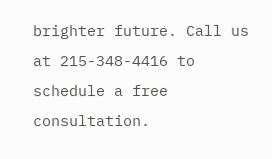brighter future. Call us at 215-348-4416 to schedule a free consultation.